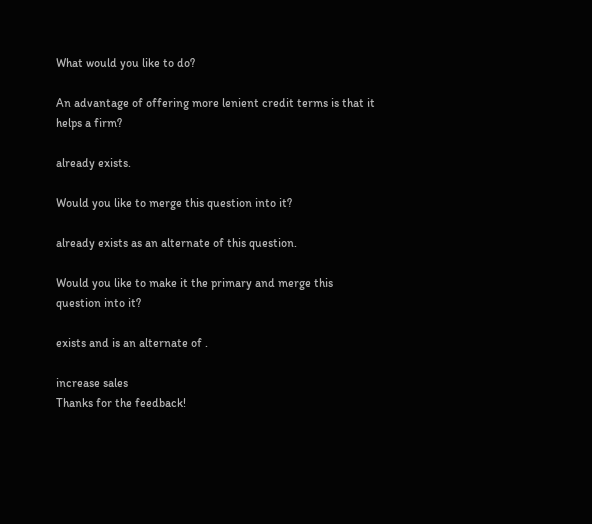What would you like to do?

An advantage of offering more lenient credit terms is that it helps a firm?

already exists.

Would you like to merge this question into it?

already exists as an alternate of this question.

Would you like to make it the primary and merge this question into it?

exists and is an alternate of .

increase sales
Thanks for the feedback!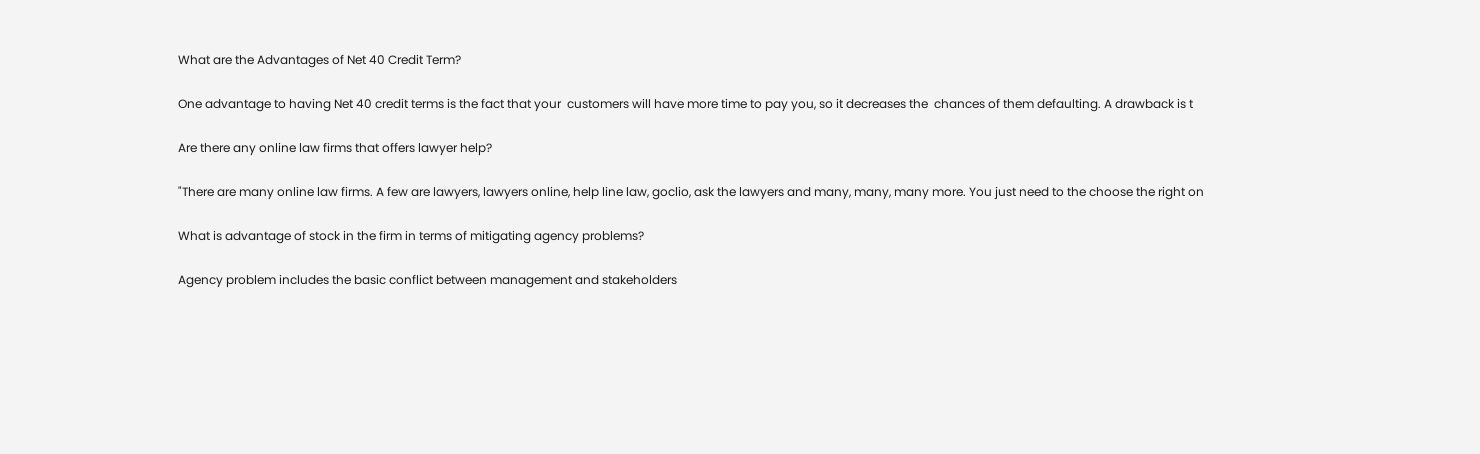What are the Advantages of Net 40 Credit Term?

One advantage to having Net 40 credit terms is the fact that your  customers will have more time to pay you, so it decreases the  chances of them defaulting. A drawback is t

Are there any online law firms that offers lawyer help?

"There are many online law firms. A few are lawyers, lawyers online, help line law, goclio, ask the lawyers and many, many, many more. You just need to the choose the right on

What is advantage of stock in the firm in terms of mitigating agency problems?

Agency problem includes the basic conflict between management and stakeholders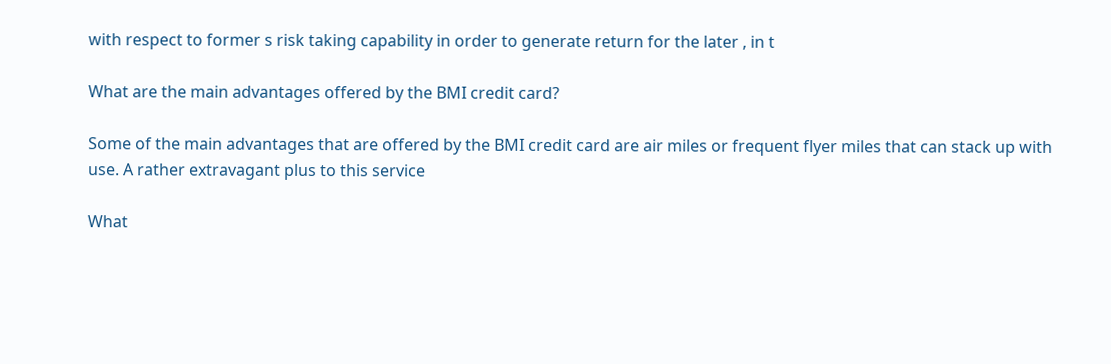with respect to former s risk taking capability in order to generate return for the later , in t

What are the main advantages offered by the BMI credit card?

Some of the main advantages that are offered by the BMI credit card are air miles or frequent flyer miles that can stack up with use. A rather extravagant plus to this service

What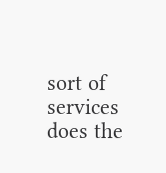sort of services does the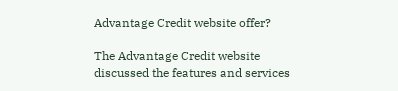Advantage Credit website offer?

The Advantage Credit website discussed the features and services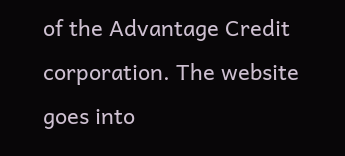of the Advantage Credit corporation. The website goes into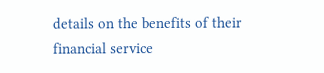details on the benefits of their financial service